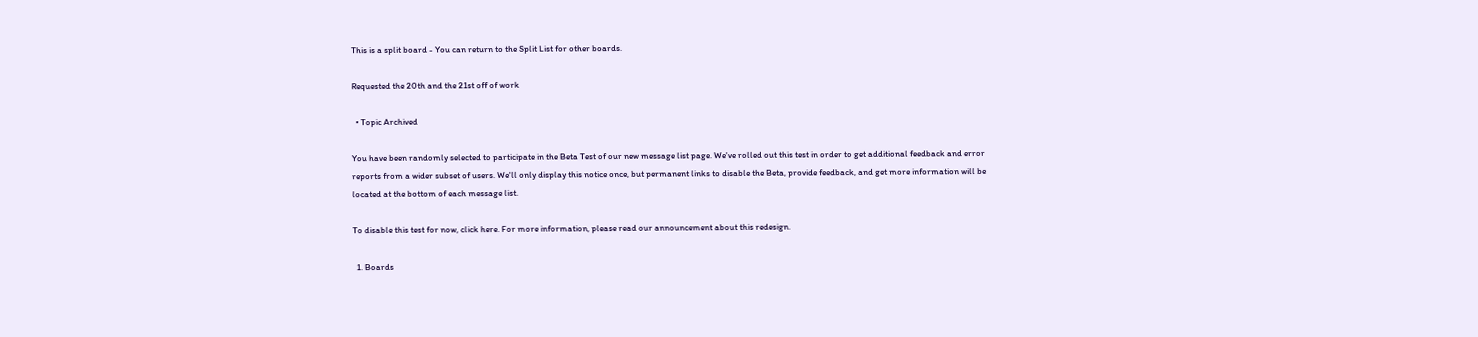This is a split board - You can return to the Split List for other boards.

Requested the 20th and the 21st off of work

  • Topic Archived

You have been randomly selected to participate in the Beta Test of our new message list page. We've rolled out this test in order to get additional feedback and error reports from a wider subset of users. We'll only display this notice once, but permanent links to disable the Beta, provide feedback, and get more information will be located at the bottom of each message list.

To disable this test for now, click here. For more information, please read our announcement about this redesign.

  1. Boards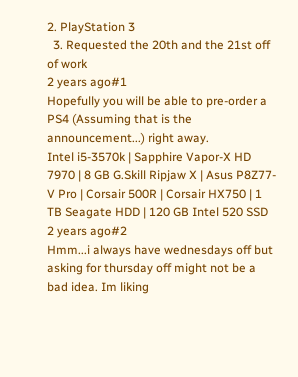2. PlayStation 3
  3. Requested the 20th and the 21st off of work
2 years ago#1
Hopefully you will be able to pre-order a PS4 (Assuming that is the announcement...) right away.
Intel i5-3570k | Sapphire Vapor-X HD 7970 | 8 GB G.Skill Ripjaw X | Asus P8Z77-V Pro | Corsair 500R | Corsair HX750 | 1 TB Seagate HDD | 120 GB Intel 520 SSD
2 years ago#2
Hmm...i always have wednesdays off but asking for thursday off might not be a bad idea. Im liking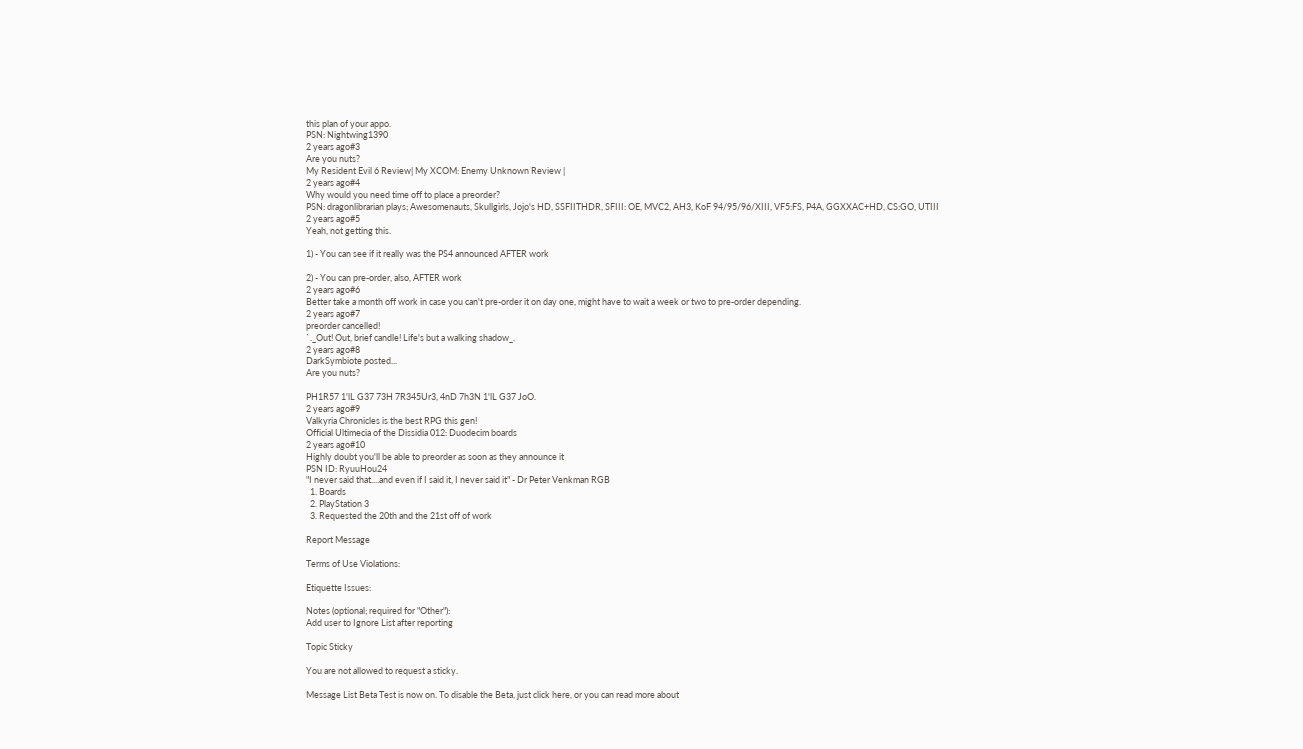this plan of your appo.
PSN: Nightwing1390
2 years ago#3
Are you nuts?
My Resident Evil 6 Review| My XCOM: Enemy Unknown Review |
2 years ago#4
Why would you need time off to place a preorder?
PSN: dragonlibrarian plays; Awesomenauts, Skullgirls, Jojo's HD, SSFIITHDR, SFIII: OE, MVC2, AH3, KoF 94/95/96/XIII, VF5:FS, P4A, GGXXAC+HD, CS:GO, UTIII
2 years ago#5
Yeah, not getting this.

1) - You can see if it really was the PS4 announced AFTER work

2) - You can pre-order, also, AFTER work
2 years ago#6
Better take a month off work in case you can't pre-order it on day one, might have to wait a week or two to pre-order depending.
2 years ago#7
preorder cancelled!
`._Out! Out, brief candle! Life's but a walking shadow_.
2 years ago#8
DarkSymbiote posted...
Are you nuts?

PH1R57 1'lL G37 73H 7R345Ur3, 4nD 7h3N 1'lL G37 JoO.
2 years ago#9
Valkyria Chronicles is the best RPG this gen!
Official Ultimecia of the Dissidia 012: Duodecim boards
2 years ago#10
Highly doubt you'll be able to preorder as soon as they announce it
PSN ID: RyuuHou24
"I never said that....and even if I said it, I never said it" - Dr Peter Venkman RGB
  1. Boards
  2. PlayStation 3
  3. Requested the 20th and the 21st off of work

Report Message

Terms of Use Violations:

Etiquette Issues:

Notes (optional; required for "Other"):
Add user to Ignore List after reporting

Topic Sticky

You are not allowed to request a sticky.

Message List Beta Test is now on. To disable the Beta, just click here, or you can read more about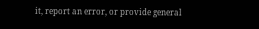it, report an error, or provide general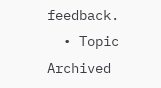feedback.
  • Topic Archived